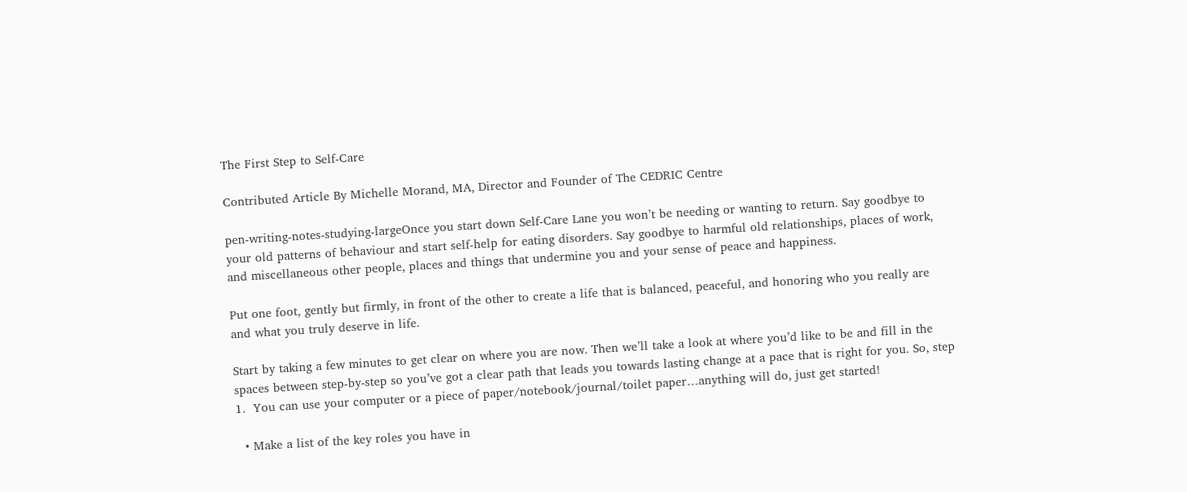The First Step to Self-Care

Contributed Article By Michelle Morand, MA, Director and Founder of The CEDRIC Centre

pen-writing-notes-studying-largeOnce you start down Self-Care Lane you won’t be needing or wanting to return. Say goodbye to your old patterns of behaviour and start self-help for eating disorders. Say goodbye to harmful old relationships, places of work, and miscellaneous other people, places and things that undermine you and your sense of peace and happiness.

Put one foot, gently but firmly, in front of the other to create a life that is balanced, peaceful, and honoring who you really are and what you truly deserve in life.

Start by taking a few minutes to get clear on where you are now. Then we’ll take a look at where you’d like to be and fill in the spaces between step-by-step so you’ve got a clear path that leads you towards lasting change at a pace that is right for you. So, step 1.  You can use your computer or a piece of paper/notebook/journal/toilet paper…anything will do, just get started!

  • Make a list of the key roles you have in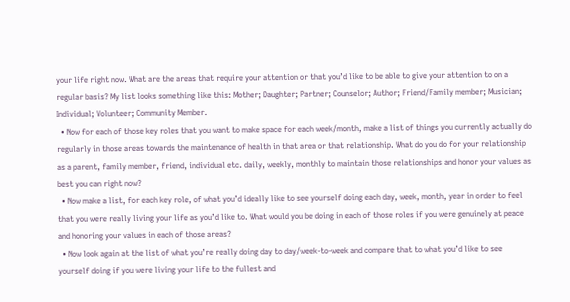your life right now. What are the areas that require your attention or that you’d like to be able to give your attention to on a regular basis? My list looks something like this: Mother; Daughter; Partner; Counselor; Author; Friend/Family member; Musician; Individual; Volunteer; Community Member.
  • Now for each of those key roles that you want to make space for each week/month, make a list of things you currently actually do regularly in those areas towards the maintenance of health in that area or that relationship. What do you do for your relationship as a parent, family member, friend, individual etc. daily, weekly, monthly to maintain those relationships and honor your values as best you can right now?
  • Now make a list, for each key role, of what you’d ideally like to see yourself doing each day, week, month, year in order to feel that you were really living your life as you’d like to. What would you be doing in each of those roles if you were genuinely at peace and honoring your values in each of those areas?
  • Now look again at the list of what you’re really doing day to day/week-to-week and compare that to what you’d like to see yourself doing if you were living your life to the fullest and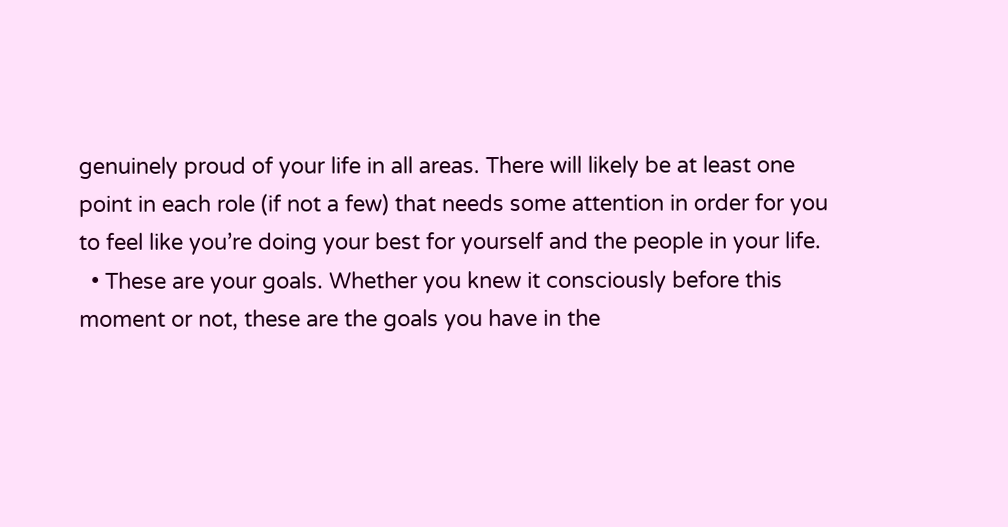genuinely proud of your life in all areas. There will likely be at least one point in each role (if not a few) that needs some attention in order for you to feel like you’re doing your best for yourself and the people in your life.
  • These are your goals. Whether you knew it consciously before this moment or not, these are the goals you have in the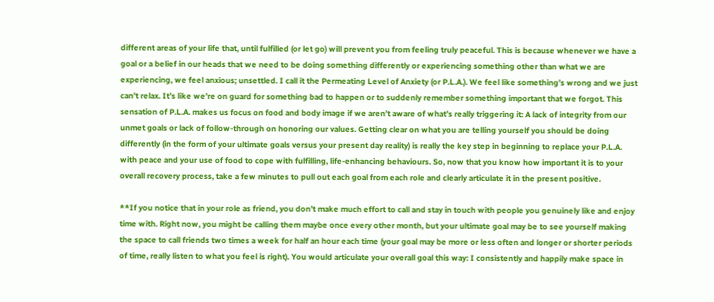different areas of your life that, until fulfilled (or let go) will prevent you from feeling truly peaceful. This is because whenever we have a goal or a belief in our heads that we need to be doing something differently or experiencing something other than what we are experiencing, we feel anxious; unsettled. I call it the Permeating Level of Anxiety (or P.L.A.). We feel like something’s wrong and we just can’t relax. It’s like we’re on guard for something bad to happen or to suddenly remember something important that we forgot. This sensation of P.L.A. makes us focus on food and body image if we aren’t aware of what’s really triggering it: A lack of integrity from our unmet goals or lack of follow-through on honoring our values. Getting clear on what you are telling yourself you should be doing differently (in the form of your ultimate goals versus your present day reality) is really the key step in beginning to replace your P.L.A. with peace and your use of food to cope with fulfilling, life-enhancing behaviours. So, now that you know how important it is to your overall recovery process, take a few minutes to pull out each goal from each role and clearly articulate it in the present positive.

**If you notice that in your role as friend, you don’t make much effort to call and stay in touch with people you genuinely like and enjoy time with. Right now, you might be calling them maybe once every other month, but your ultimate goal may be to see yourself making the space to call friends two times a week for half an hour each time (your goal may be more or less often and longer or shorter periods of time, really listen to what you feel is right). You would articulate your overall goal this way: I consistently and happily make space in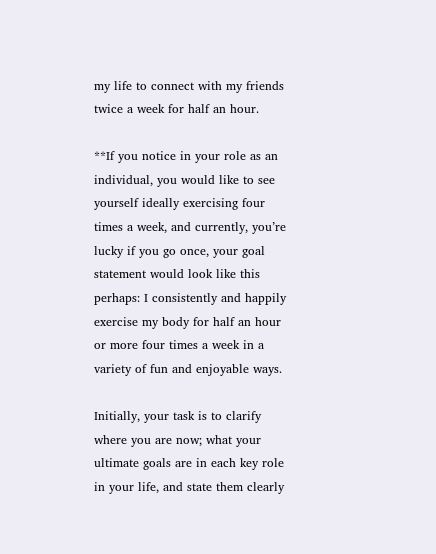my life to connect with my friends twice a week for half an hour.

**If you notice in your role as an individual, you would like to see yourself ideally exercising four times a week, and currently, you’re lucky if you go once, your goal statement would look like this perhaps: I consistently and happily exercise my body for half an hour or more four times a week in a variety of fun and enjoyable ways.

Initially, your task is to clarify where you are now; what your ultimate goals are in each key role in your life, and state them clearly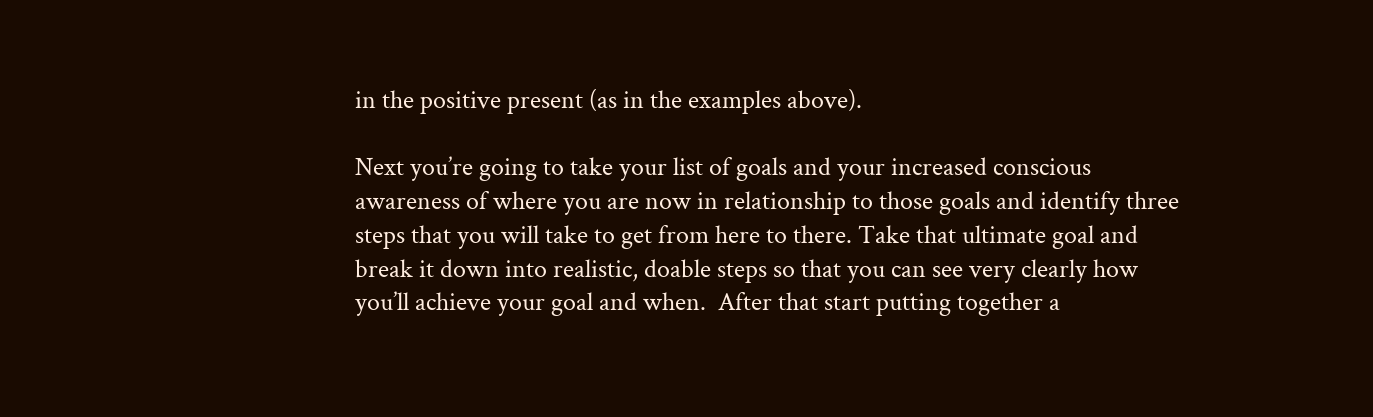in the positive present (as in the examples above).

Next you’re going to take your list of goals and your increased conscious awareness of where you are now in relationship to those goals and identify three steps that you will take to get from here to there. Take that ultimate goal and break it down into realistic, doable steps so that you can see very clearly how you’ll achieve your goal and when.  After that start putting together a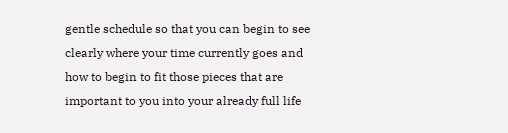gentle schedule so that you can begin to see clearly where your time currently goes and how to begin to fit those pieces that are important to you into your already full life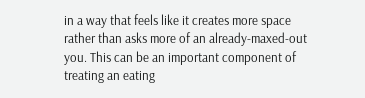in a way that feels like it creates more space rather than asks more of an already-maxed-out you. This can be an important component of treating an eating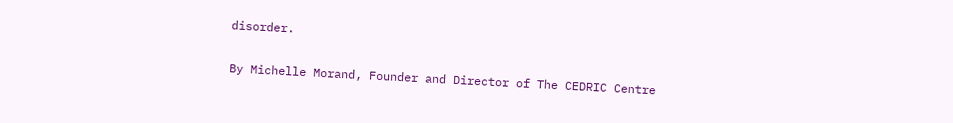disorder.

By Michelle Morand, Founder and Director of The CEDRIC Centre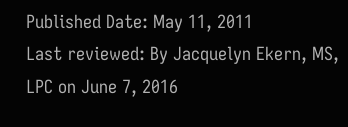Published Date: May 11, 2011
Last reviewed: By Jacquelyn Ekern, MS, LPC on June 7, 2016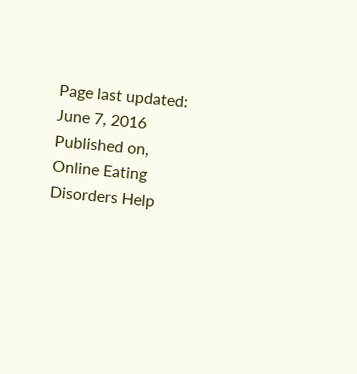Page last updated: June 7, 2016
Published on, Online Eating Disorders Help